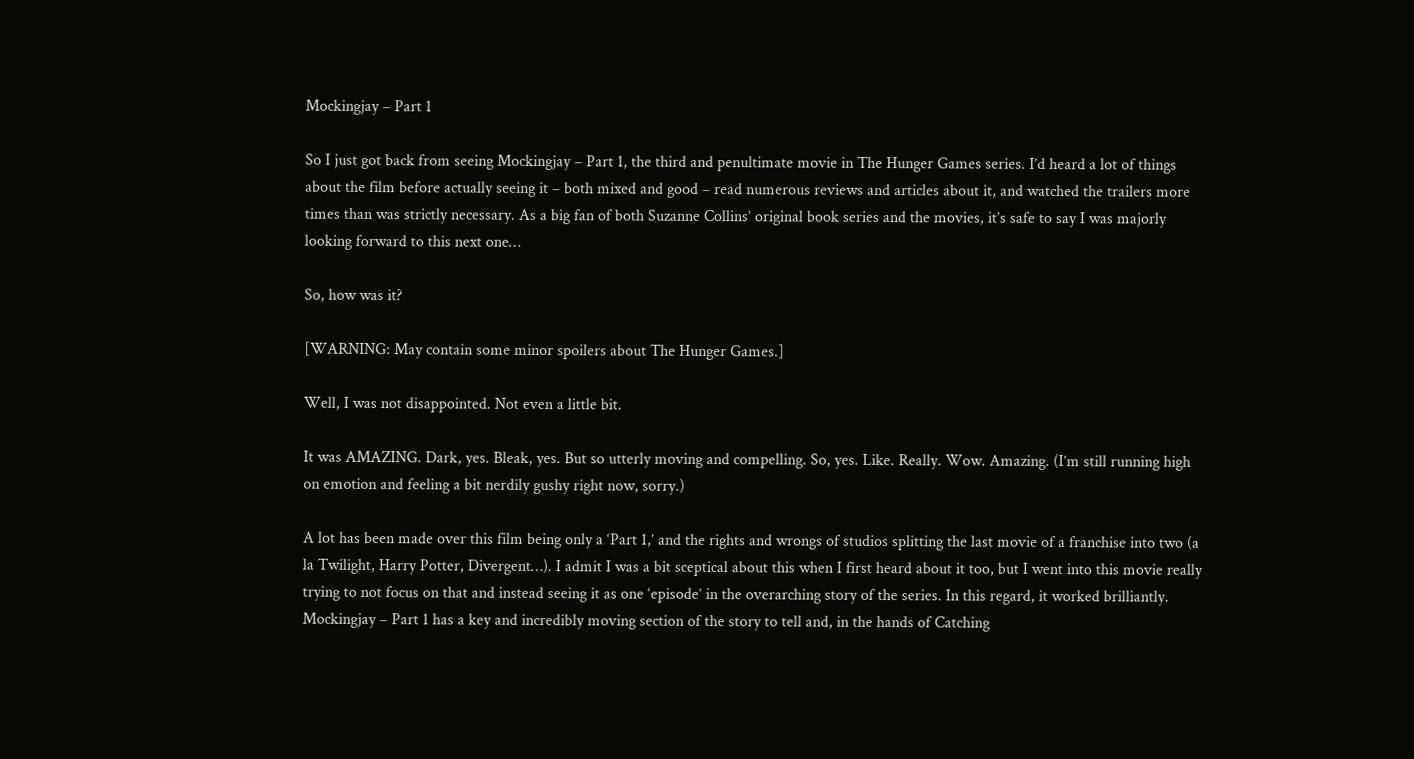Mockingjay – Part 1

So I just got back from seeing Mockingjay – Part 1, the third and penultimate movie in The Hunger Games series. I’d heard a lot of things about the film before actually seeing it – both mixed and good – read numerous reviews and articles about it, and watched the trailers more times than was strictly necessary. As a big fan of both Suzanne Collins’ original book series and the movies, it’s safe to say I was majorly looking forward to this next one…

So, how was it?

[WARNING: May contain some minor spoilers about The Hunger Games.]

Well, I was not disappointed. Not even a little bit.

It was AMAZING. Dark, yes. Bleak, yes. But so utterly moving and compelling. So, yes. Like. Really. Wow. Amazing. (I’m still running high on emotion and feeling a bit nerdily gushy right now, sorry.)

A lot has been made over this film being only a ‘Part 1,’ and the rights and wrongs of studios splitting the last movie of a franchise into two (a la Twilight, Harry Potter, Divergent…). I admit I was a bit sceptical about this when I first heard about it too, but I went into this movie really trying to not focus on that and instead seeing it as one ‘episode’ in the overarching story of the series. In this regard, it worked brilliantly. Mockingjay – Part 1 has a key and incredibly moving section of the story to tell and, in the hands of Catching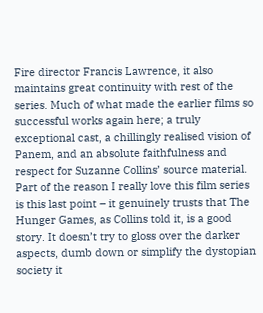Fire director Francis Lawrence, it also maintains great continuity with rest of the series. Much of what made the earlier films so successful works again here; a truly exceptional cast, a chillingly realised vision of Panem, and an absolute faithfulness and respect for Suzanne Collins’ source material. Part of the reason I really love this film series is this last point – it genuinely trusts that The Hunger Games, as Collins told it, is a good story. It doesn’t try to gloss over the darker aspects, dumb down or simplify the dystopian society it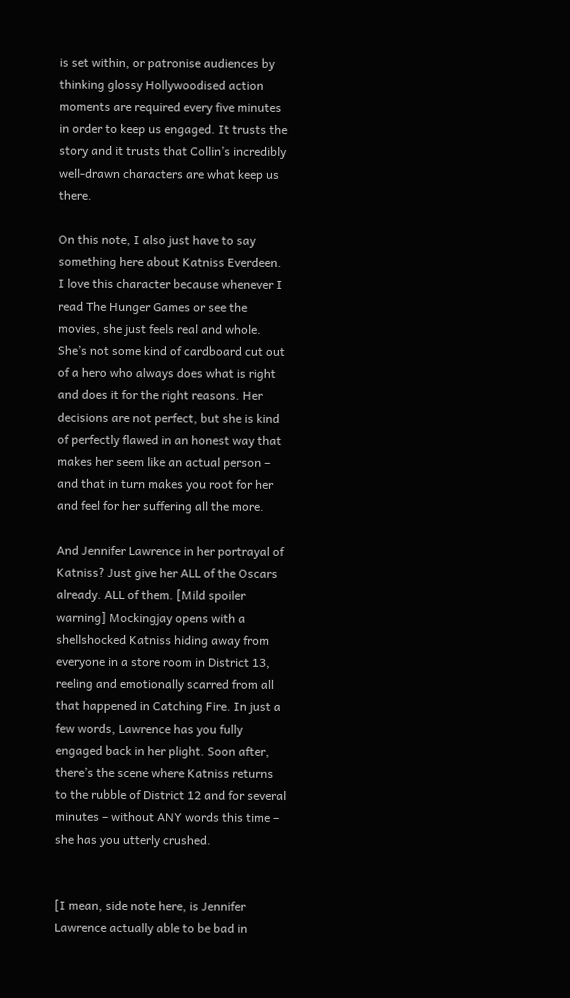is set within, or patronise audiences by thinking glossy Hollywoodised action moments are required every five minutes in order to keep us engaged. It trusts the story and it trusts that Collin’s incredibly well-drawn characters are what keep us there.

On this note, I also just have to say something here about Katniss Everdeen. I love this character because whenever I read The Hunger Games or see the movies, she just feels real and whole. She’s not some kind of cardboard cut out of a hero who always does what is right and does it for the right reasons. Her decisions are not perfect, but she is kind of perfectly flawed in an honest way that makes her seem like an actual person – and that in turn makes you root for her and feel for her suffering all the more.

And Jennifer Lawrence in her portrayal of Katniss? Just give her ALL of the Oscars already. ALL of them. [Mild spoiler warning] Mockingjay opens with a shellshocked Katniss hiding away from everyone in a store room in District 13, reeling and emotionally scarred from all that happened in Catching Fire. In just a few words, Lawrence has you fully engaged back in her plight. Soon after, there’s the scene where Katniss returns to the rubble of District 12 and for several minutes – without ANY words this time – she has you utterly crushed.


[I mean, side note here, is Jennifer Lawrence actually able to be bad in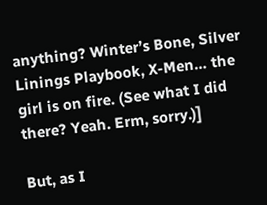anything? Winter’s Bone, Silver Linings Playbook, X-Men… the girl is on fire. (See what I did there? Yeah. Erm, sorry.)]

But, as I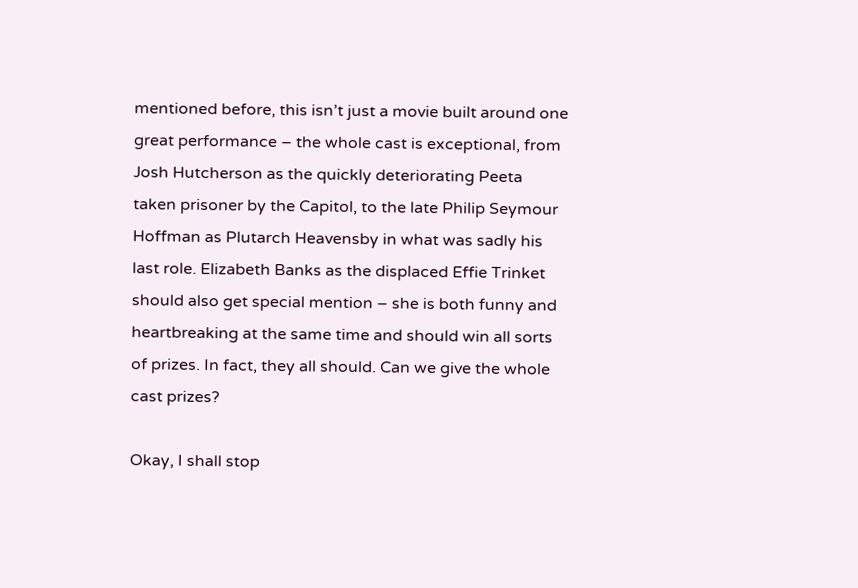mentioned before, this isn’t just a movie built around one great performance – the whole cast is exceptional, from Josh Hutcherson as the quickly deteriorating Peeta taken prisoner by the Capitol, to the late Philip Seymour Hoffman as Plutarch Heavensby in what was sadly his last role. Elizabeth Banks as the displaced Effie Trinket should also get special mention – she is both funny and heartbreaking at the same time and should win all sorts of prizes. In fact, they all should. Can we give the whole cast prizes?

Okay, I shall stop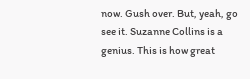now. Gush over. But, yeah, go see it. Suzanne Collins is a genius. This is how great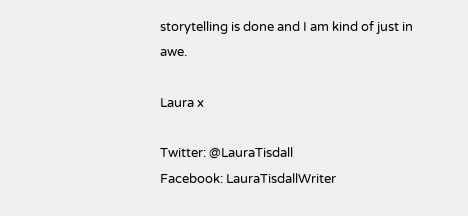storytelling is done and I am kind of just in awe.

Laura x

Twitter: @LauraTisdall
Facebook: LauraTisdallWriter